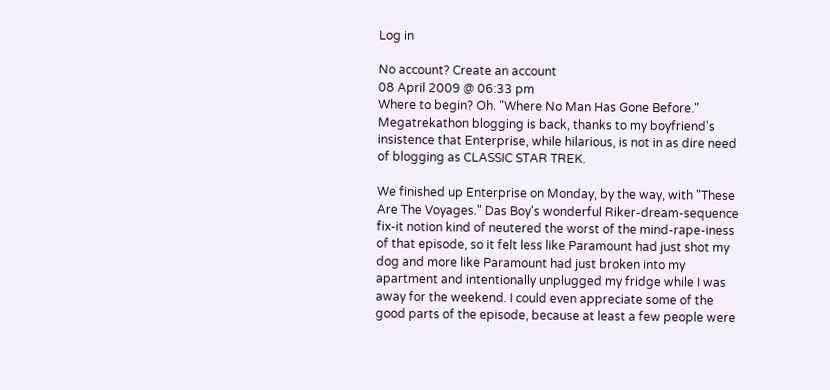Log in

No account? Create an account
08 April 2009 @ 06:33 pm
Where to begin? Oh. "Where No Man Has Gone Before."
Megatrekathon blogging is back, thanks to my boyfriend's insistence that Enterprise, while hilarious, is not in as dire need of blogging as CLASSIC STAR TREK.

We finished up Enterprise on Monday, by the way, with "These Are The Voyages." Das Boy's wonderful Riker-dream-sequence fix-it notion kind of neutered the worst of the mind-rape-iness of that episode, so it felt less like Paramount had just shot my dog and more like Paramount had just broken into my apartment and intentionally unplugged my fridge while I was away for the weekend. I could even appreciate some of the good parts of the episode, because at least a few people were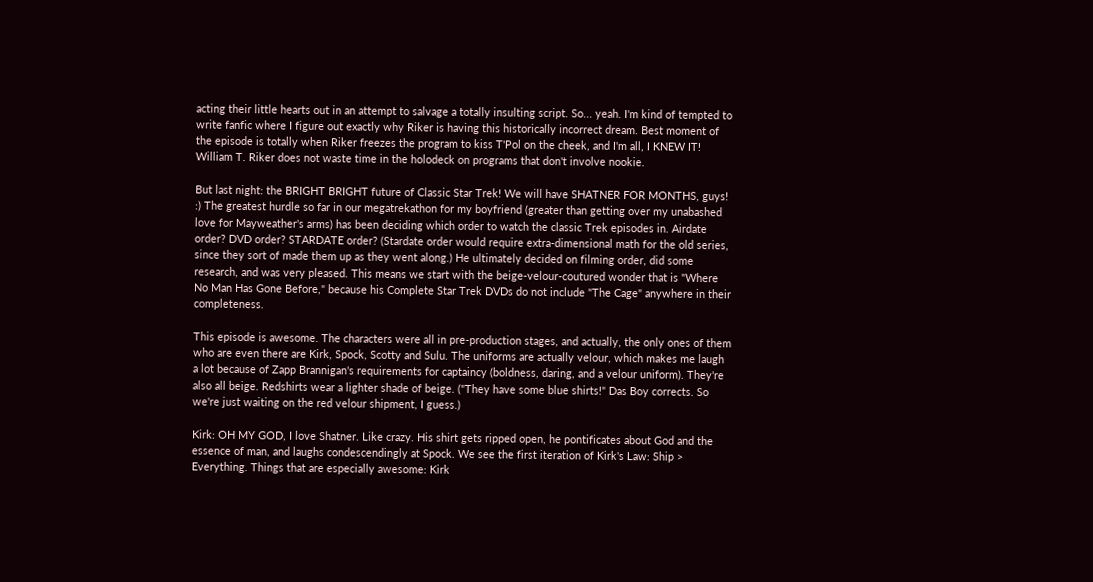acting their little hearts out in an attempt to salvage a totally insulting script. So... yeah. I'm kind of tempted to write fanfic where I figure out exactly why Riker is having this historically incorrect dream. Best moment of the episode is totally when Riker freezes the program to kiss T'Pol on the cheek, and I'm all, I KNEW IT! William T. Riker does not waste time in the holodeck on programs that don't involve nookie.

But last night: the BRIGHT BRIGHT future of Classic Star Trek! We will have SHATNER FOR MONTHS, guys! :) The greatest hurdle so far in our megatrekathon for my boyfriend (greater than getting over my unabashed love for Mayweather's arms) has been deciding which order to watch the classic Trek episodes in. Airdate order? DVD order? STARDATE order? (Stardate order would require extra-dimensional math for the old series, since they sort of made them up as they went along.) He ultimately decided on filming order, did some research, and was very pleased. This means we start with the beige-velour-coutured wonder that is "Where No Man Has Gone Before," because his Complete Star Trek DVDs do not include "The Cage" anywhere in their completeness.

This episode is awesome. The characters were all in pre-production stages, and actually, the only ones of them who are even there are Kirk, Spock, Scotty and Sulu. The uniforms are actually velour, which makes me laugh a lot because of Zapp Brannigan's requirements for captaincy (boldness, daring, and a velour uniform). They're also all beige. Redshirts wear a lighter shade of beige. ("They have some blue shirts!" Das Boy corrects. So we're just waiting on the red velour shipment, I guess.)

Kirk: OH MY GOD, I love Shatner. Like crazy. His shirt gets ripped open, he pontificates about God and the essence of man, and laughs condescendingly at Spock. We see the first iteration of Kirk's Law: Ship > Everything. Things that are especially awesome: Kirk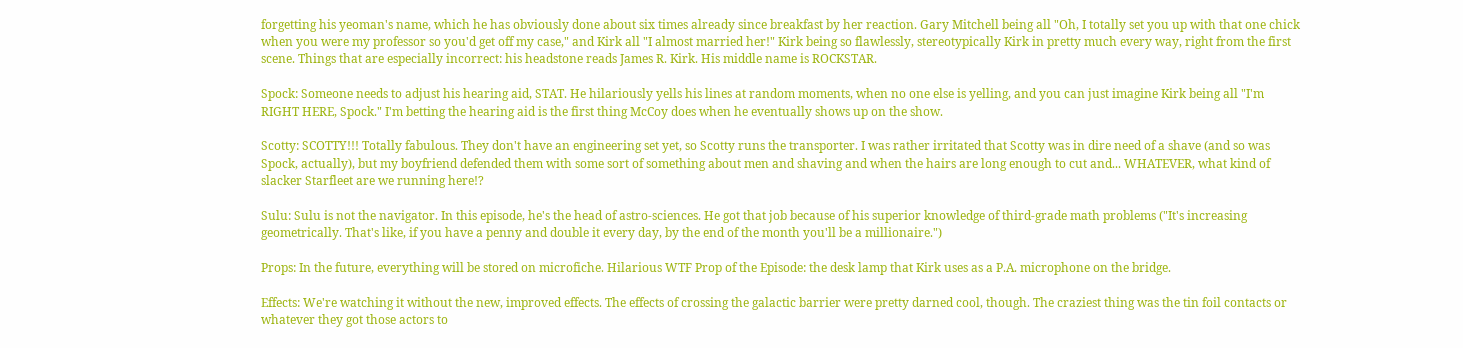forgetting his yeoman's name, which he has obviously done about six times already since breakfast by her reaction. Gary Mitchell being all "Oh, I totally set you up with that one chick when you were my professor so you'd get off my case," and Kirk all "I almost married her!" Kirk being so flawlessly, stereotypically Kirk in pretty much every way, right from the first scene. Things that are especially incorrect: his headstone reads James R. Kirk. His middle name is ROCKSTAR.

Spock: Someone needs to adjust his hearing aid, STAT. He hilariously yells his lines at random moments, when no one else is yelling, and you can just imagine Kirk being all "I'm RIGHT HERE, Spock." I'm betting the hearing aid is the first thing McCoy does when he eventually shows up on the show.

Scotty: SCOTTY!!! Totally fabulous. They don't have an engineering set yet, so Scotty runs the transporter. I was rather irritated that Scotty was in dire need of a shave (and so was Spock, actually), but my boyfriend defended them with some sort of something about men and shaving and when the hairs are long enough to cut and... WHATEVER, what kind of slacker Starfleet are we running here!?

Sulu: Sulu is not the navigator. In this episode, he's the head of astro-sciences. He got that job because of his superior knowledge of third-grade math problems ("It's increasing geometrically. That's like, if you have a penny and double it every day, by the end of the month you'll be a millionaire.")

Props: In the future, everything will be stored on microfiche. Hilarious WTF Prop of the Episode: the desk lamp that Kirk uses as a P.A. microphone on the bridge.

Effects: We're watching it without the new, improved effects. The effects of crossing the galactic barrier were pretty darned cool, though. The craziest thing was the tin foil contacts or whatever they got those actors to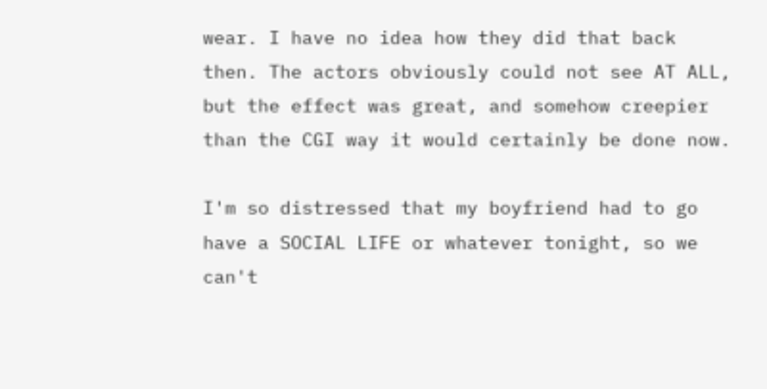wear. I have no idea how they did that back then. The actors obviously could not see AT ALL, but the effect was great, and somehow creepier than the CGI way it would certainly be done now.

I'm so distressed that my boyfriend had to go have a SOCIAL LIFE or whatever tonight, so we can't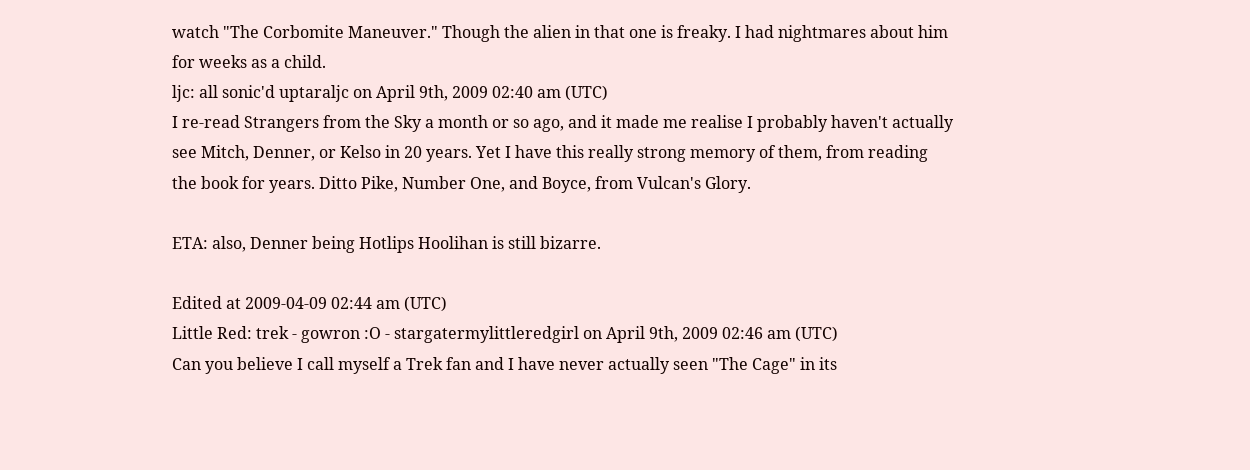watch "The Corbomite Maneuver." Though the alien in that one is freaky. I had nightmares about him for weeks as a child.
ljc: all sonic'd uptaraljc on April 9th, 2009 02:40 am (UTC)
I re-read Strangers from the Sky a month or so ago, and it made me realise I probably haven't actually see Mitch, Denner, or Kelso in 20 years. Yet I have this really strong memory of them, from reading the book for years. Ditto Pike, Number One, and Boyce, from Vulcan's Glory.

ETA: also, Denner being Hotlips Hoolihan is still bizarre.

Edited at 2009-04-09 02:44 am (UTC)
Little Red: trek - gowron :O - stargatermylittleredgirl on April 9th, 2009 02:46 am (UTC)
Can you believe I call myself a Trek fan and I have never actually seen "The Cage" in its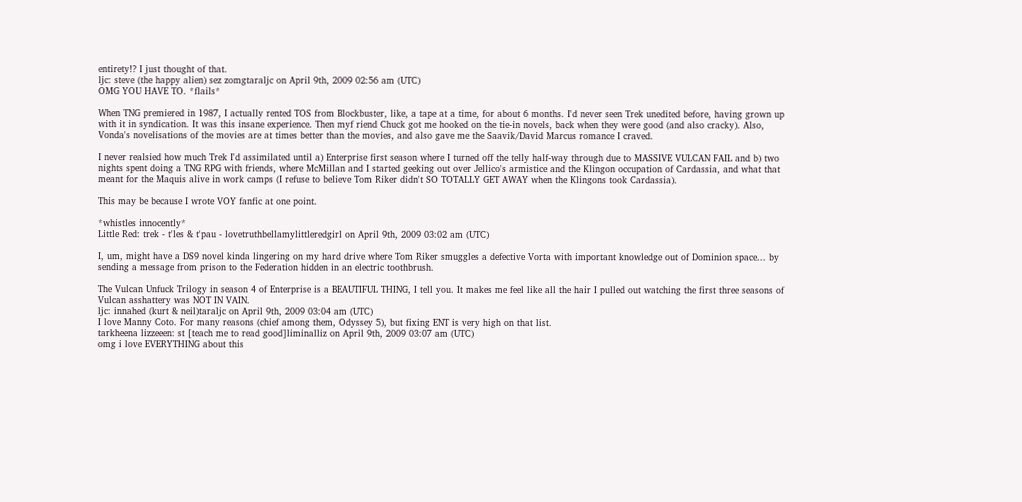entirety!? I just thought of that.
ljc: steve (the happy alien) sez zomgtaraljc on April 9th, 2009 02:56 am (UTC)
OMG YOU HAVE TO. *flails*

When TNG premiered in 1987, I actually rented TOS from Blockbuster, like, a tape at a time, for about 6 months. I'd never seen Trek unedited before, having grown up with it in syndication. It was this insane experience. Then myf riend Chuck got me hooked on the tie-in novels, back when they were good (and also cracky). Also, Vonda's novelisations of the movies are at times better than the movies, and also gave me the Saavik/David Marcus romance I craved.

I never realsied how much Trek I'd assimilated until a) Enterprise first season where I turned off the telly half-way through due to MASSIVE VULCAN FAIL and b) two nights spent doing a TNG RPG with friends, where McMillan and I started geeking out over Jellico's armistice and the Klingon occupation of Cardassia, and what that meant for the Maquis alive in work camps (I refuse to believe Tom Riker didn't SO TOTALLY GET AWAY when the Klingons took Cardassia).

This may be because I wrote VOY fanfic at one point.

*whistles innocently*
Little Red: trek - t'les & t'pau - lovetruthbellamylittleredgirl on April 9th, 2009 03:02 am (UTC)

I, um, might have a DS9 novel kinda lingering on my hard drive where Tom Riker smuggles a defective Vorta with important knowledge out of Dominion space... by sending a message from prison to the Federation hidden in an electric toothbrush.

The Vulcan Unfuck Trilogy in season 4 of Enterprise is a BEAUTIFUL THING, I tell you. It makes me feel like all the hair I pulled out watching the first three seasons of Vulcan asshattery was NOT IN VAIN.
ljc: innahed (kurt & neil)taraljc on April 9th, 2009 03:04 am (UTC)
I love Manny Coto. For many reasons (chief among them, Odyssey 5), but fixing ENT is very high on that list.
tarkheena lizzeeen: st [teach me to read good]liminalliz on April 9th, 2009 03:07 am (UTC)
omg i love EVERYTHING about this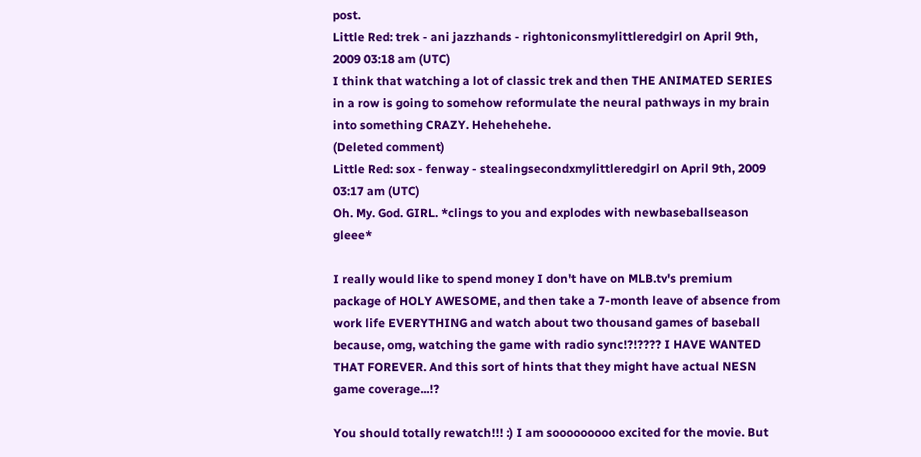post.
Little Red: trek - ani jazzhands - rightoniconsmylittleredgirl on April 9th, 2009 03:18 am (UTC)
I think that watching a lot of classic trek and then THE ANIMATED SERIES in a row is going to somehow reformulate the neural pathways in my brain into something CRAZY. Hehehehehe.
(Deleted comment)
Little Red: sox - fenway - stealingsecondxmylittleredgirl on April 9th, 2009 03:17 am (UTC)
Oh. My. God. GIRL. *clings to you and explodes with newbaseballseason gleee*

I really would like to spend money I don't have on MLB.tv's premium package of HOLY AWESOME, and then take a 7-month leave of absence from work life EVERYTHING and watch about two thousand games of baseball because, omg, watching the game with radio sync!?!???? I HAVE WANTED THAT FOREVER. And this sort of hints that they might have actual NESN game coverage...!?

You should totally rewatch!!! :) I am sooooooooo excited for the movie. But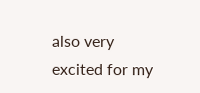also very excited for my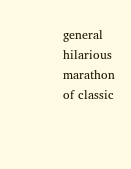general hilarious marathon of classic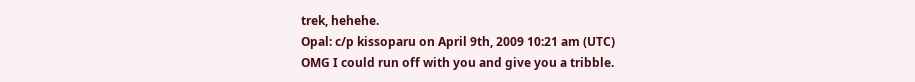trek, hehehe.
Opal: c/p kissoparu on April 9th, 2009 10:21 am (UTC)
OMG I could run off with you and give you a tribble.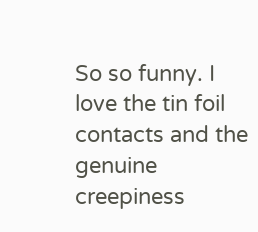So so funny. I love the tin foil contacts and the genuine creepiness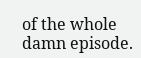of the whole damn episode.